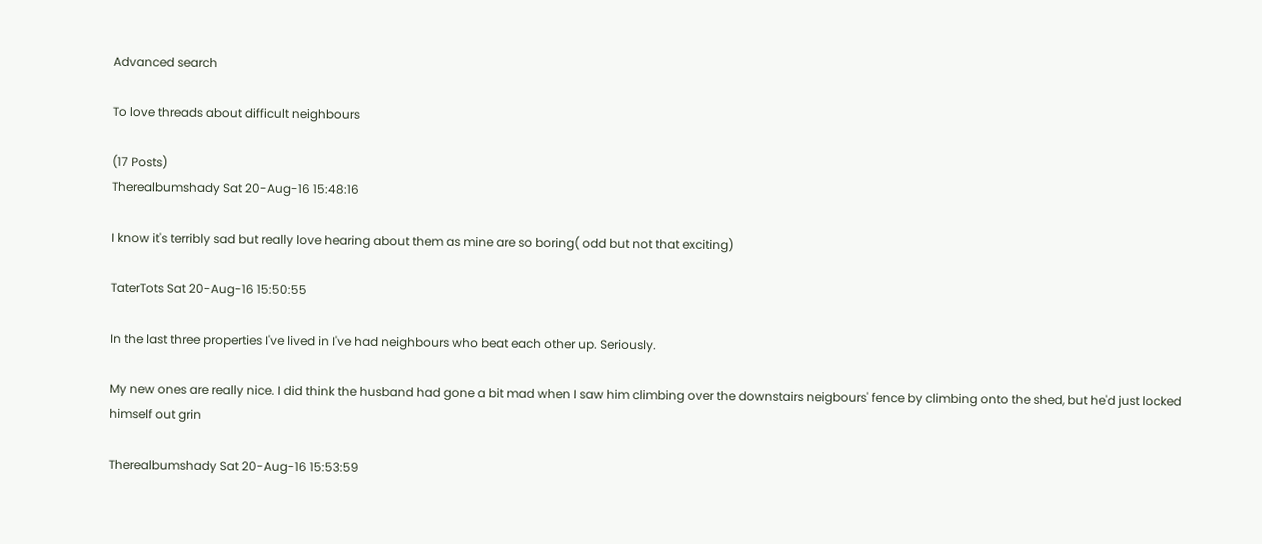Advanced search

To love threads about difficult neighbours

(17 Posts)
Therealbumshady Sat 20-Aug-16 15:48:16

I know it's terribly sad but really love hearing about them as mine are so boring( odd but not that exciting)

TaterTots Sat 20-Aug-16 15:50:55

In the last three properties I've lived in I've had neighbours who beat each other up. Seriously.

My new ones are really nice. I did think the husband had gone a bit mad when I saw him climbing over the downstairs neigbours' fence by climbing onto the shed, but he'd just locked himself out grin

Therealbumshady Sat 20-Aug-16 15:53:59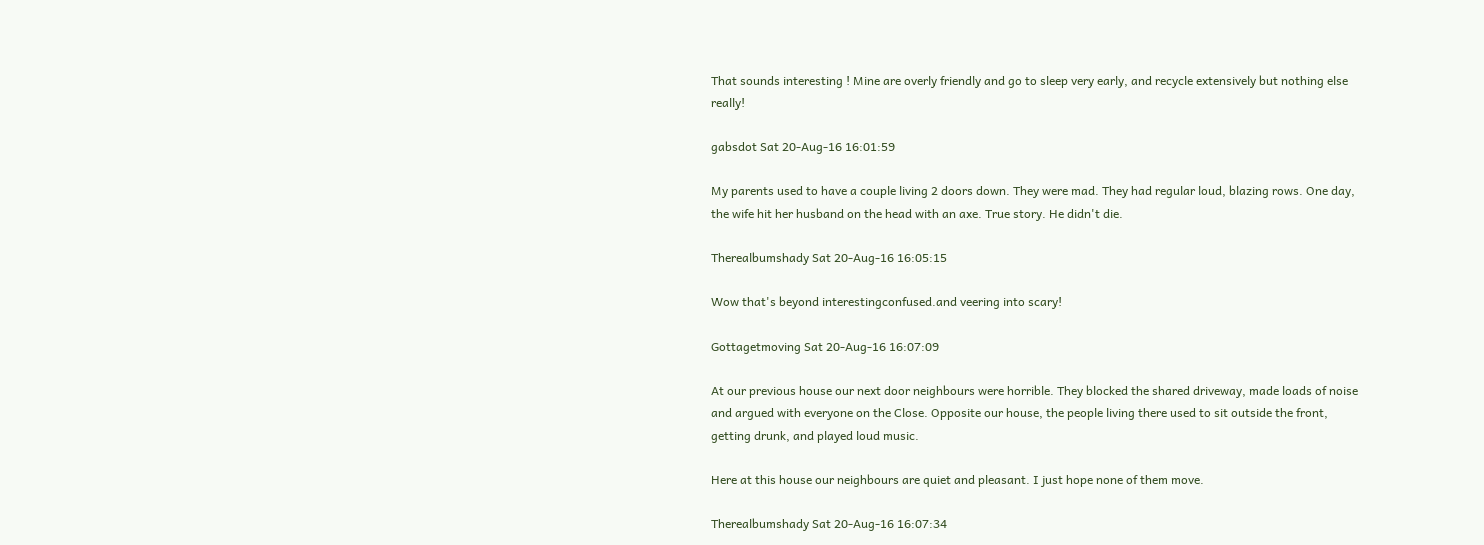That sounds interesting ! Mine are overly friendly and go to sleep very early, and recycle extensively but nothing else really!

gabsdot Sat 20-Aug-16 16:01:59

My parents used to have a couple living 2 doors down. They were mad. They had regular loud, blazing rows. One day, the wife hit her husband on the head with an axe. True story. He didn't die.

Therealbumshady Sat 20-Aug-16 16:05:15

Wow that's beyond interestingconfused.and veering into scary!

Gottagetmoving Sat 20-Aug-16 16:07:09

At our previous house our next door neighbours were horrible. They blocked the shared driveway, made loads of noise and argued with everyone on the Close. Opposite our house, the people living there used to sit outside the front, getting drunk, and played loud music.

Here at this house our neighbours are quiet and pleasant. I just hope none of them move.

Therealbumshady Sat 20-Aug-16 16:07:34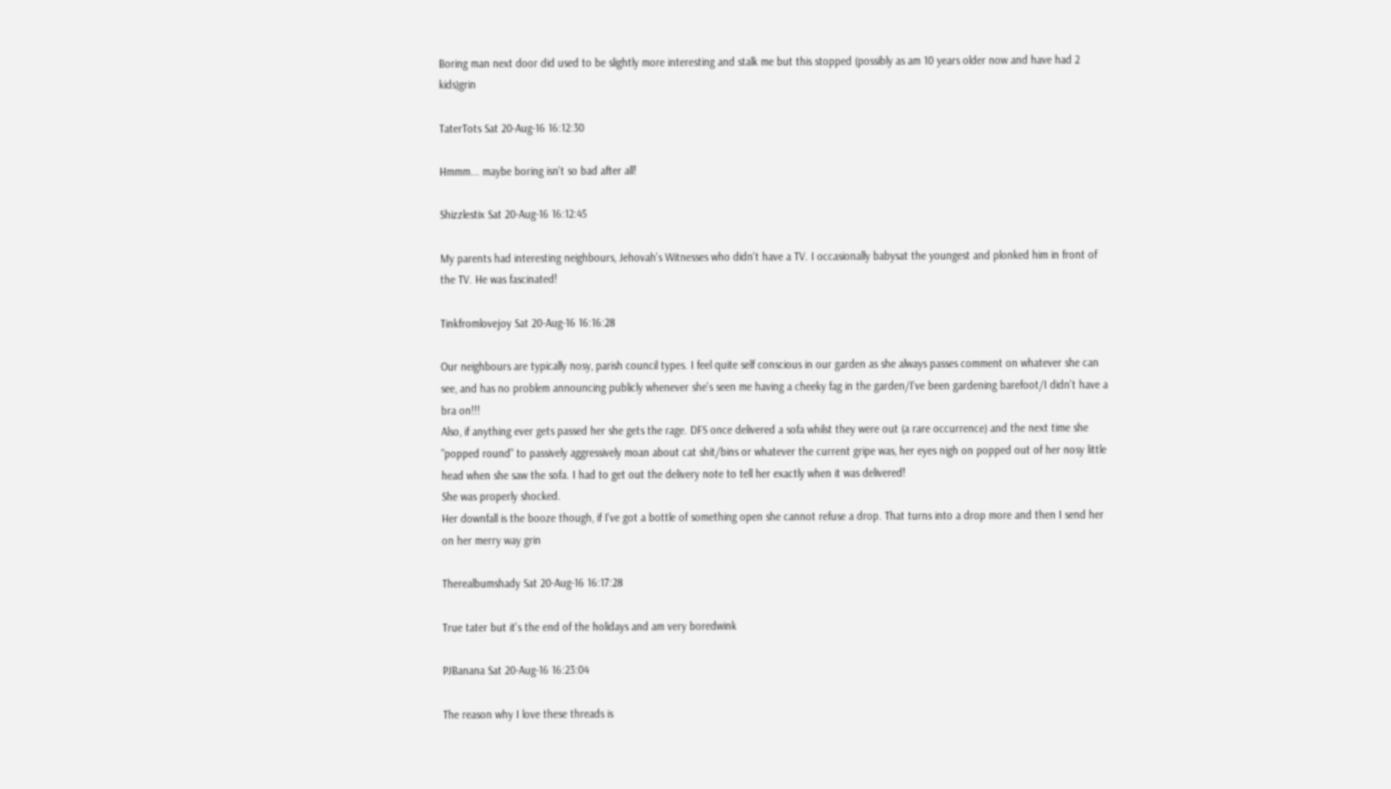Boring man next door did used to be slightly more interesting and stalk me but this stopped (possibly as am 10 years older now and have had 2 kids)grin

TaterTots Sat 20-Aug-16 16:12:30

Hmmm... maybe boring isn't so bad after all!

Shizzlestix Sat 20-Aug-16 16:12:45

My parents had interesting neighbours, Jehovah's Witnesses who didn't have a TV. I occasionally babysat the youngest and plonked him in front of the TV. He was fascinated!

Tinkfromlovejoy Sat 20-Aug-16 16:16:28

Our neighbours are typically nosy, parish council types. I feel quite self conscious in our garden as she always passes comment on whatever she can see, and has no problem announcing publicly whenever she's seen me having a cheeky fag in the garden/I've been gardening barefoot/I didn't have a bra on!!!
Also, if anything ever gets passed her she gets the rage. DFS once delivered a sofa whilst they were out (a rare occurrence) and the next time she "popped round" to passively aggressively moan about cat shit/bins or whatever the current gripe was, her eyes nigh on popped out of her nosy little head when she saw the sofa. I had to get out the delivery note to tell her exactly when it was delivered!
She was properly shocked.
Her downfall is the booze though, if I've got a bottle of something open she cannot refuse a drop. That turns into a drop more and then I send her on her merry way grin

Therealbumshady Sat 20-Aug-16 16:17:28

True tater but it's the end of the holidays and am very boredwink

PJBanana Sat 20-Aug-16 16:23:04

The reason why I love these threads is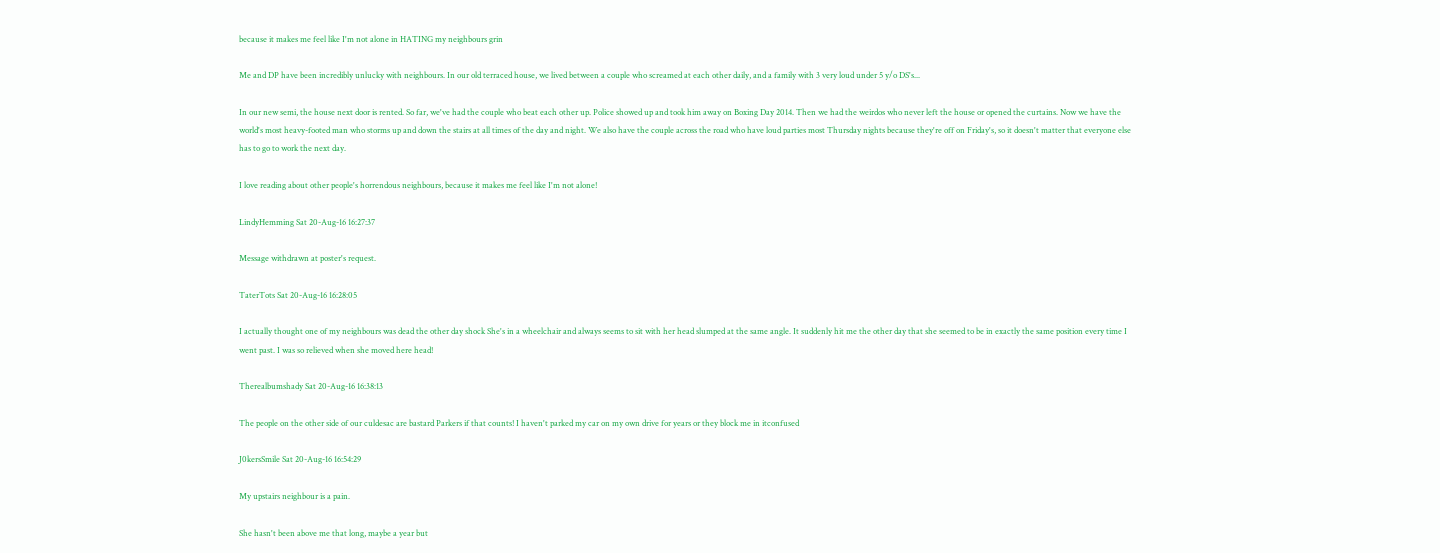because it makes me feel like I'm not alone in HATING my neighbours grin

Me and DP have been incredibly unlucky with neighbours. In our old terraced house, we lived between a couple who screamed at each other daily, and a family with 3 very loud under 5 y/o DS's...

In our new semi, the house next door is rented. So far, we've had the couple who beat each other up. Police showed up and took him away on Boxing Day 2014. Then we had the weirdos who never left the house or opened the curtains. Now we have the world's most heavy-footed man who storms up and down the stairs at all times of the day and night. We also have the couple across the road who have loud parties most Thursday nights because they're off on Friday's, so it doesn't matter that everyone else has to go to work the next day.

I love reading about other people's horrendous neighbours, because it makes me feel like I'm not alone!

LindyHemming Sat 20-Aug-16 16:27:37

Message withdrawn at poster's request.

TaterTots Sat 20-Aug-16 16:28:05

I actually thought one of my neighbours was dead the other day shock She's in a wheelchair and always seems to sit with her head slumped at the same angle. It suddenly hit me the other day that she seemed to be in exactly the same position every time I went past. I was so relieved when she moved here head!

Therealbumshady Sat 20-Aug-16 16:38:13

The people on the other side of our culdesac are bastard Parkers if that counts! I haven't parked my car on my own drive for years or they block me in itconfused

J0kersSmile Sat 20-Aug-16 16:54:29

My upstairs neighbour is a pain.

She hasn't been above me that long, maybe a year but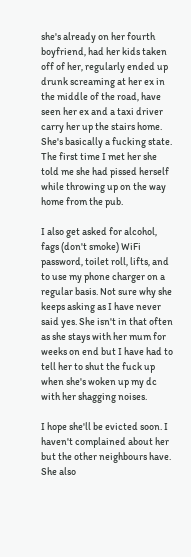she's already on her fourth boyfriend, had her kids taken off of her, regularly ended up drunk screaming at her ex in the middle of the road, have seen her ex and a taxi driver carry her up the stairs home. She's basically a fucking state. The first time I met her she told me she had pissed herself while throwing up on the way home from the pub.

I also get asked for alcohol, fags (don't smoke) WiFi password, toilet roll, lifts, and to use my phone charger on a regular basis. Not sure why she keeps asking as I have never said yes. She isn't in that often as she stays with her mum for weeks on end but I have had to tell her to shut the fuck up when she's woken up my dc with her shagging noises.

I hope she'll be evicted soon. I haven't complained about her but the other neighbours have. She also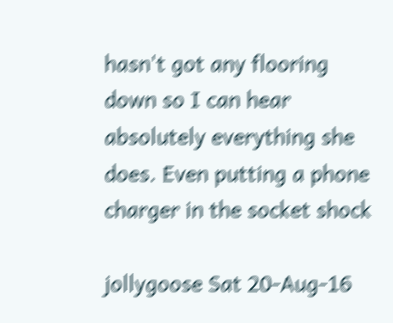hasn't got any flooring down so I can hear absolutely everything she does. Even putting a phone charger in the socket shock

jollygoose Sat 20-Aug-16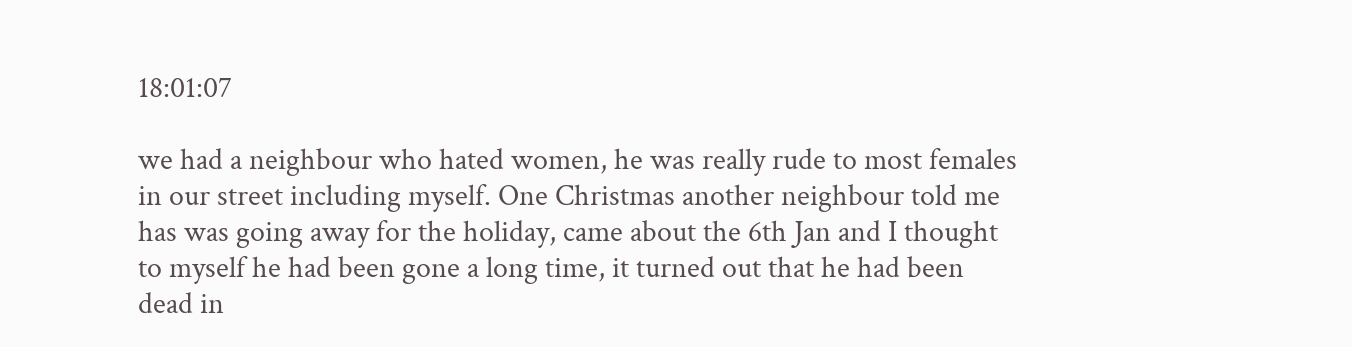18:01:07

we had a neighbour who hated women, he was really rude to most females in our street including myself. One Christmas another neighbour told me has was going away for the holiday, came about the 6th Jan and I thought to myself he had been gone a long time, it turned out that he had been dead in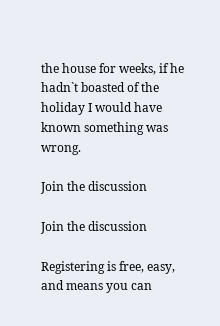the house for weeks, if he hadn`t boasted of the holiday I would have known something was wrong.

Join the discussion

Join the discussion

Registering is free, easy, and means you can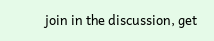join in the discussion, get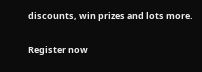discounts, win prizes and lots more.

Register now